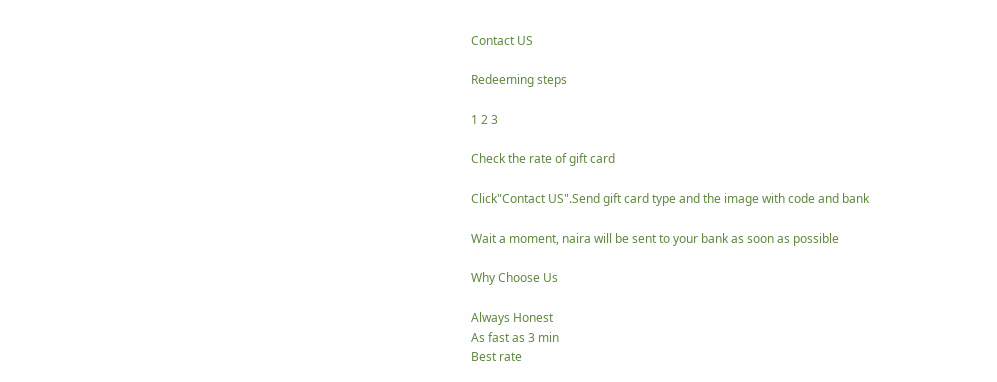Contact US

Redeeming steps

1 2 3

Check the rate of gift card

Click"Contact US".Send gift card type and the image with code and bank

Wait a moment, naira will be sent to your bank as soon as possible

Why Choose Us

Always Honest
As fast as 3 min
Best rate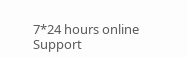7*24 hours online
Support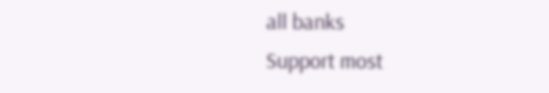all banks
Support most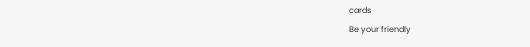cards
Be your friendly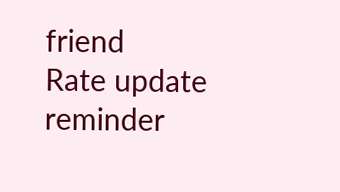friend
Rate update reminder